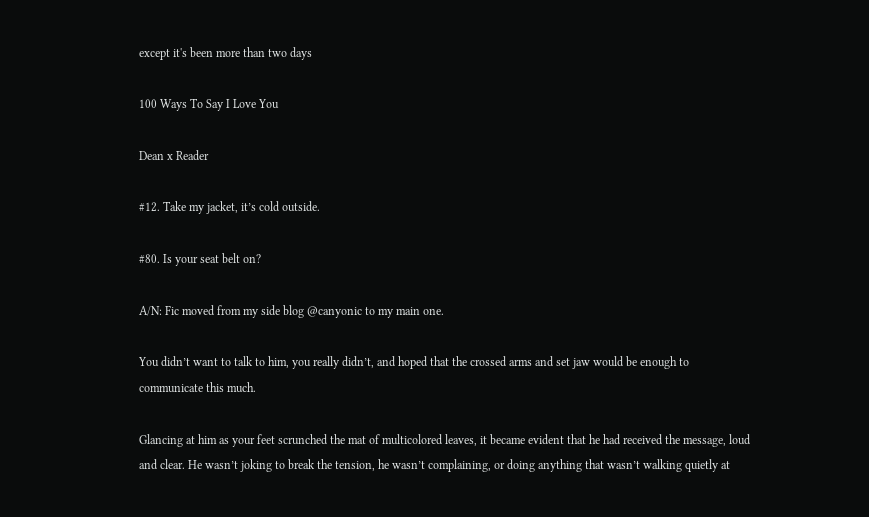except it's been more than two days

100 Ways To Say I Love You

Dean x Reader

#12. Take my jacket, it’s cold outside.

#80. Is your seat belt on?

A/N: Fic moved from my side blog @canyonic to my main one.

You didn’t want to talk to him, you really didn’t, and hoped that the crossed arms and set jaw would be enough to communicate this much.

Glancing at him as your feet scrunched the mat of multicolored leaves, it became evident that he had received the message, loud and clear. He wasn’t joking to break the tension, he wasn’t complaining, or doing anything that wasn’t walking quietly at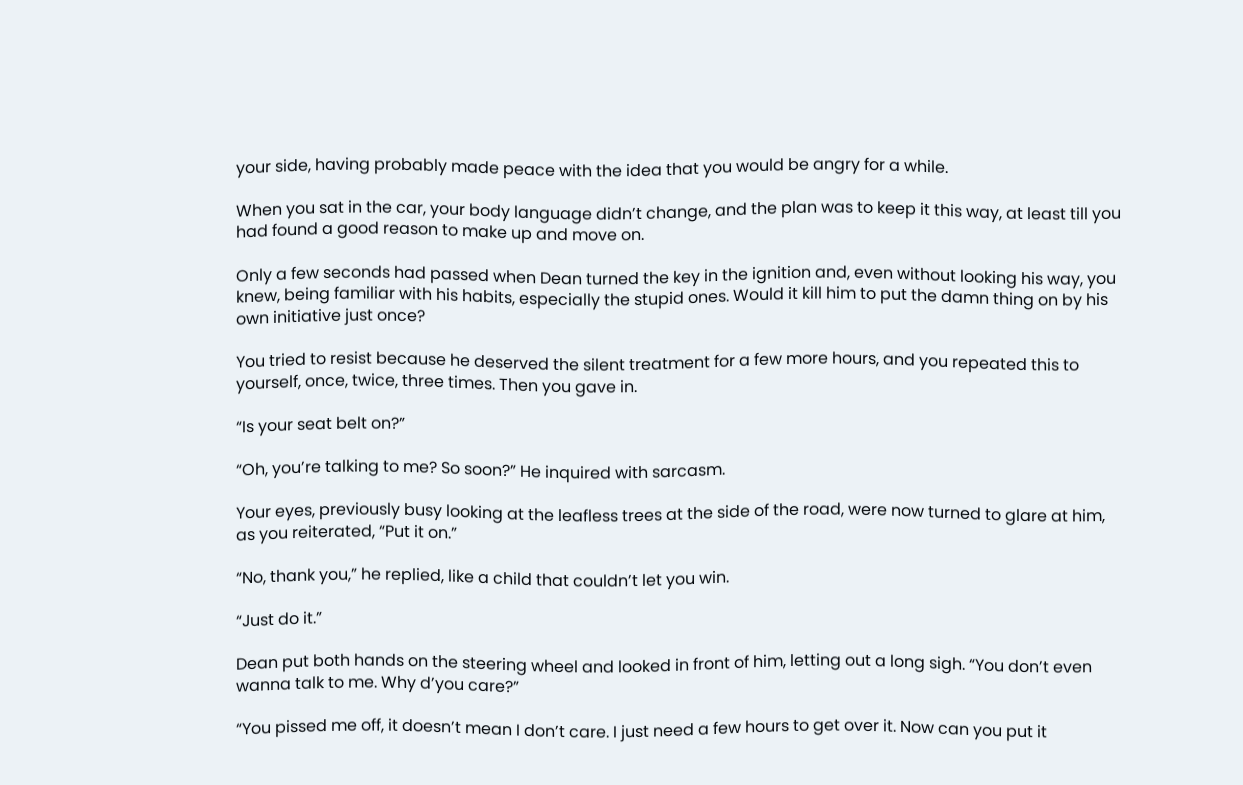your side, having probably made peace with the idea that you would be angry for a while.

When you sat in the car, your body language didn’t change, and the plan was to keep it this way, at least till you had found a good reason to make up and move on.

Only a few seconds had passed when Dean turned the key in the ignition and, even without looking his way, you knew, being familiar with his habits, especially the stupid ones. Would it kill him to put the damn thing on by his own initiative just once?

You tried to resist because he deserved the silent treatment for a few more hours, and you repeated this to yourself, once, twice, three times. Then you gave in.

“Is your seat belt on?”

“Oh, you’re talking to me? So soon?” He inquired with sarcasm.

Your eyes, previously busy looking at the leafless trees at the side of the road, were now turned to glare at him, as you reiterated, “Put it on.”

“No, thank you,” he replied, like a child that couldn’t let you win.

“Just do it.”

Dean put both hands on the steering wheel and looked in front of him, letting out a long sigh. “You don’t even wanna talk to me. Why d’you care?”

“You pissed me off, it doesn’t mean I don’t care. I just need a few hours to get over it. Now can you put it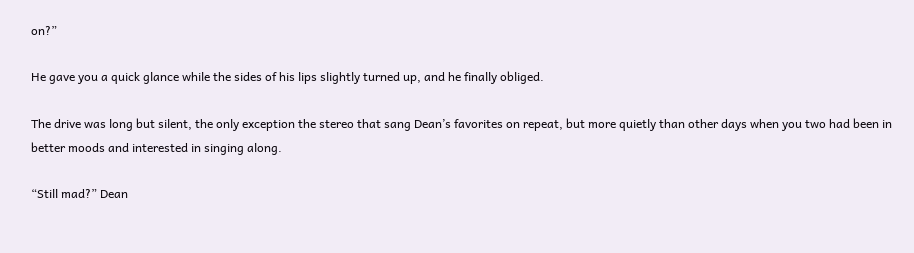on?”

He gave you a quick glance while the sides of his lips slightly turned up, and he finally obliged.

The drive was long but silent, the only exception the stereo that sang Dean’s favorites on repeat, but more quietly than other days when you two had been in better moods and interested in singing along.

“Still mad?” Dean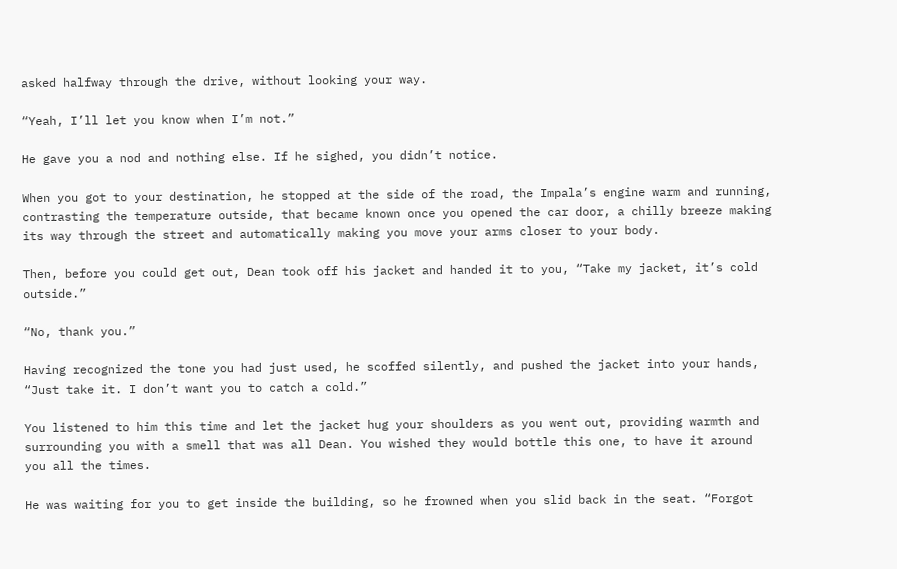asked halfway through the drive, without looking your way.

“Yeah, I’ll let you know when I’m not.”

He gave you a nod and nothing else. If he sighed, you didn’t notice.

When you got to your destination, he stopped at the side of the road, the Impala’s engine warm and running, contrasting the temperature outside, that became known once you opened the car door, a chilly breeze making its way through the street and automatically making you move your arms closer to your body.

Then, before you could get out, Dean took off his jacket and handed it to you, “Take my jacket, it’s cold outside.”

“No, thank you.”

Having recognized the tone you had just used, he scoffed silently, and pushed the jacket into your hands, “Just take it. I don’t want you to catch a cold.”

You listened to him this time and let the jacket hug your shoulders as you went out, providing warmth and surrounding you with a smell that was all Dean. You wished they would bottle this one, to have it around you all the times.

He was waiting for you to get inside the building, so he frowned when you slid back in the seat. “Forgot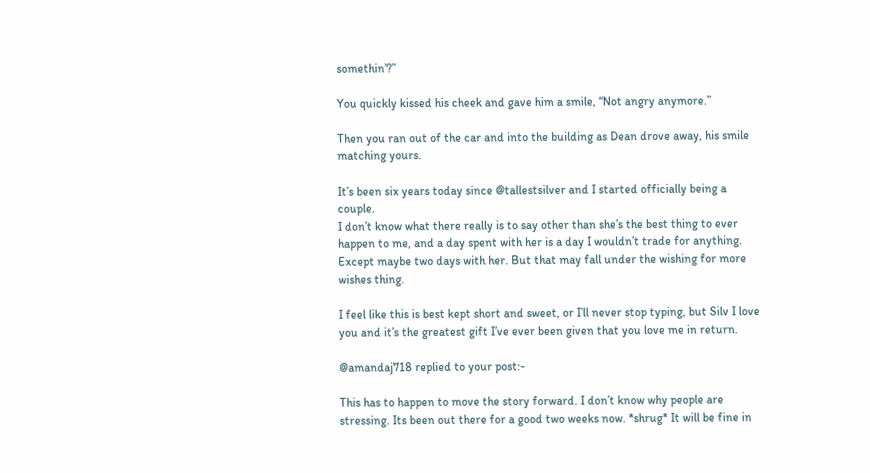somethin’?”

You quickly kissed his cheek and gave him a smile, “Not angry anymore.”

Then you ran out of the car and into the building as Dean drove away, his smile matching yours.

It’s been six years today since @tallestsilver and I started officially being a couple.
I don’t know what there really is to say other than she’s the best thing to ever happen to me, and a day spent with her is a day I wouldn’t trade for anything. Except maybe two days with her. But that may fall under the wishing for more wishes thing.

I feel like this is best kept short and sweet, or I’ll never stop typing, but Silv I love you and it’s the greatest gift I’ve ever been given that you love me in return.

@amandaj718 replied to your post:-

This has to happen to move the story forward. I don’t know why people are stressing. Its been out there for a good two weeks now. *shrug* It will be fine in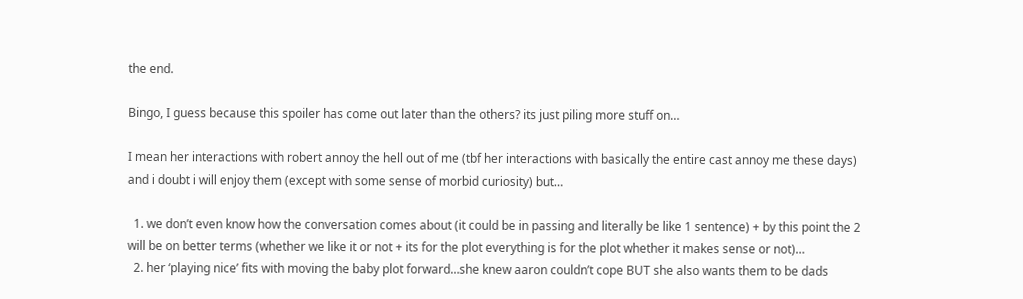the end.

Bingo, I guess because this spoiler has come out later than the others? its just piling more stuff on…

I mean her interactions with robert annoy the hell out of me (tbf her interactions with basically the entire cast annoy me these days) and i doubt i will enjoy them (except with some sense of morbid curiosity) but…

  1. we don’t even know how the conversation comes about (it could be in passing and literally be like 1 sentence) + by this point the 2 will be on better terms (whether we like it or not + its for the plot everything is for the plot whether it makes sense or not)…
  2. her ‘playing nice’ fits with moving the baby plot forward…she knew aaron couldn’t cope BUT she also wants them to be dads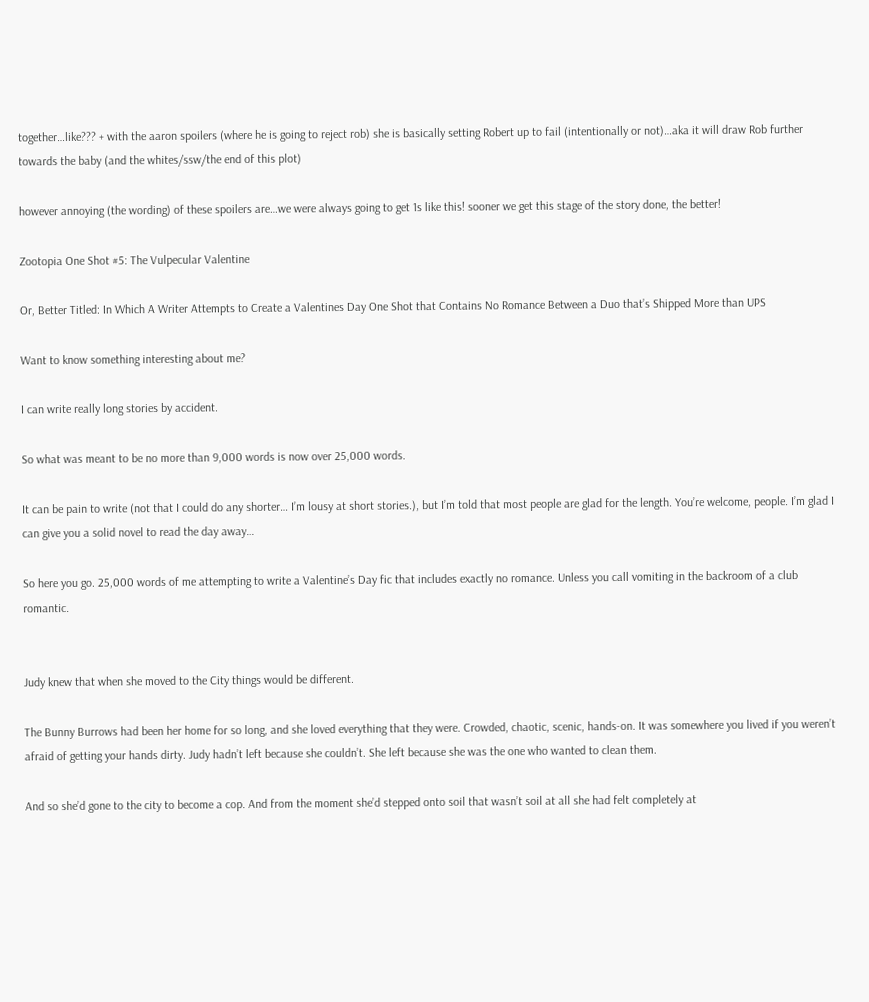together…like??? + with the aaron spoilers (where he is going to reject rob) she is basically setting Robert up to fail (intentionally or not)…aka it will draw Rob further towards the baby (and the whites/ssw/the end of this plot)

however annoying (the wording) of these spoilers are…we were always going to get 1s like this! sooner we get this stage of the story done, the better!

Zootopia One Shot #5: The Vulpecular Valentine

Or, Better Titled: In Which A Writer Attempts to Create a Valentines Day One Shot that Contains No Romance Between a Duo that’s Shipped More than UPS

Want to know something interesting about me?

I can write really long stories by accident.

So what was meant to be no more than 9,000 words is now over 25,000 words.

It can be pain to write (not that I could do any shorter… I’m lousy at short stories.), but I’m told that most people are glad for the length. You’re welcome, people. I’m glad I can give you a solid novel to read the day away…

So here you go. 25,000 words of me attempting to write a Valentine’s Day fic that includes exactly no romance. Unless you call vomiting in the backroom of a club romantic.


Judy knew that when she moved to the City things would be different.

The Bunny Burrows had been her home for so long, and she loved everything that they were. Crowded, chaotic, scenic, hands-on. It was somewhere you lived if you weren’t afraid of getting your hands dirty. Judy hadn’t left because she couldn’t. She left because she was the one who wanted to clean them.

And so she’d gone to the city to become a cop. And from the moment she’d stepped onto soil that wasn’t soil at all she had felt completely at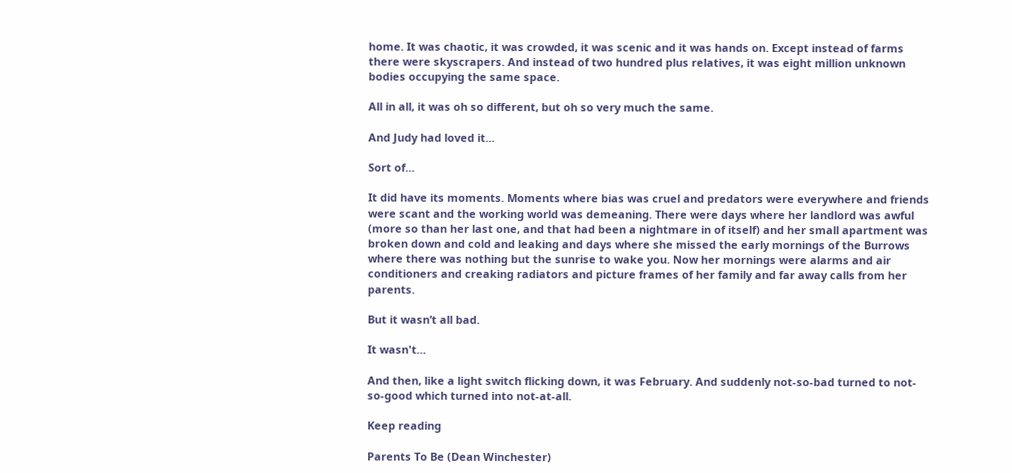home. It was chaotic, it was crowded, it was scenic and it was hands on. Except instead of farms there were skyscrapers. And instead of two hundred plus relatives, it was eight million unknown bodies occupying the same space.

All in all, it was oh so different, but oh so very much the same.

And Judy had loved it…

Sort of…

It did have its moments. Moments where bias was cruel and predators were everywhere and friends were scant and the working world was demeaning. There were days where her landlord was awful (more so than her last one, and that had been a nightmare in of itself) and her small apartment was broken down and cold and leaking and days where she missed the early mornings of the Burrows where there was nothing but the sunrise to wake you. Now her mornings were alarms and air conditioners and creaking radiators and picture frames of her family and far away calls from her parents.

But it wasn’t all bad.

It wasn't…

And then, like a light switch flicking down, it was February. And suddenly not-so-bad turned to not-so-good which turned into not-at-all.

Keep reading

Parents To Be (Dean Winchester)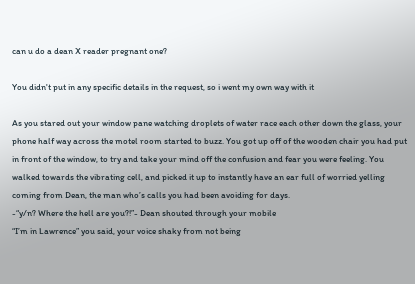can u do a dean X reader pregnant one?

You didn't put in any specific details in the request, so i went my own way with it

As you stared out your window pane watching droplets of water race each other down the glass, your phone half way across the motel room started to buzz. You got up off of the wooden chair you had put in front of the window, to try and take your mind off the confusion and fear you were feeling. You walked towards the vibrating cell, and picked it up to instantly have an ear full of worried yelling coming from Dean, the man who’s calls you had been avoiding for days.
-“y/n? Where the hell are you?!”- Dean shouted through your mobile
“I’m in Lawrence” you said, your voice shaky from not being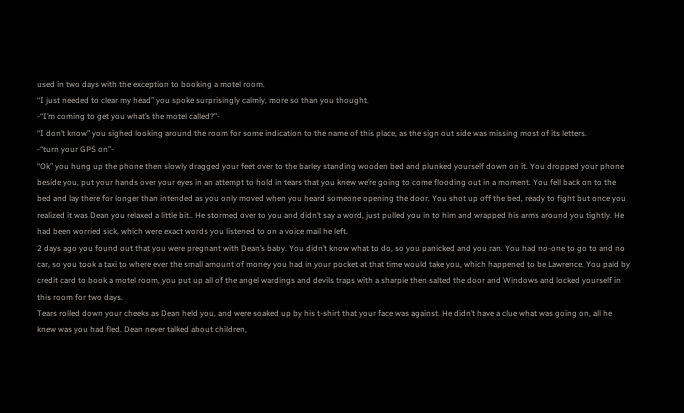used in two days with the exception to booking a motel room.
“I just needed to clear my head” you spoke surprisingly calmly, more so than you thought.
-“I’m coming to get you what’s the motel called?”-
“I don’t know” you sighed looking around the room for some indication to the name of this place, as the sign out side was missing most of its letters.
-“turn your GPS on”-
“Ok” you hung up the phone then slowly dragged your feet over to the barley standing wooden bed and plunked yourself down on it. You dropped your phone beside you, put your hands over your eyes in an attempt to hold in tears that you knew we’re going to come flooding out in a moment. You fell back on to the bed and lay there for longer than intended as you only moved when you heard someone opening the door. You shot up off the bed, ready to fight but once you realized it was Dean you relaxed a little bit.. He stormed over to you and didn’t say a word, just pulled you in to him and wrapped his arms around you tightly. He had been worried sick, which were exact words you listened to on a voice mail he left.
2 days ago you found out that you were pregnant with Dean’s baby. You didn’t know what to do, so you panicked and you ran. You had no-one to go to and no car, so you took a taxi to where ever the small amount of money you had in your pocket at that time would take you, which happened to be Lawrence. You paid by credit card to book a motel room, you put up all of the angel wardings and devils traps with a sharpie then salted the door and Windows and locked yourself in this room for two days.
Tears rolled down your cheeks as Dean held you, and were soaked up by his t-shirt that your face was against. He didn’t have a clue what was going on, all he knew was you had fled. Dean never talked about children,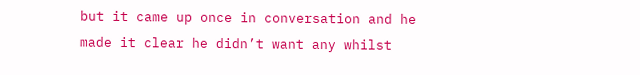but it came up once in conversation and he made it clear he didn’t want any whilst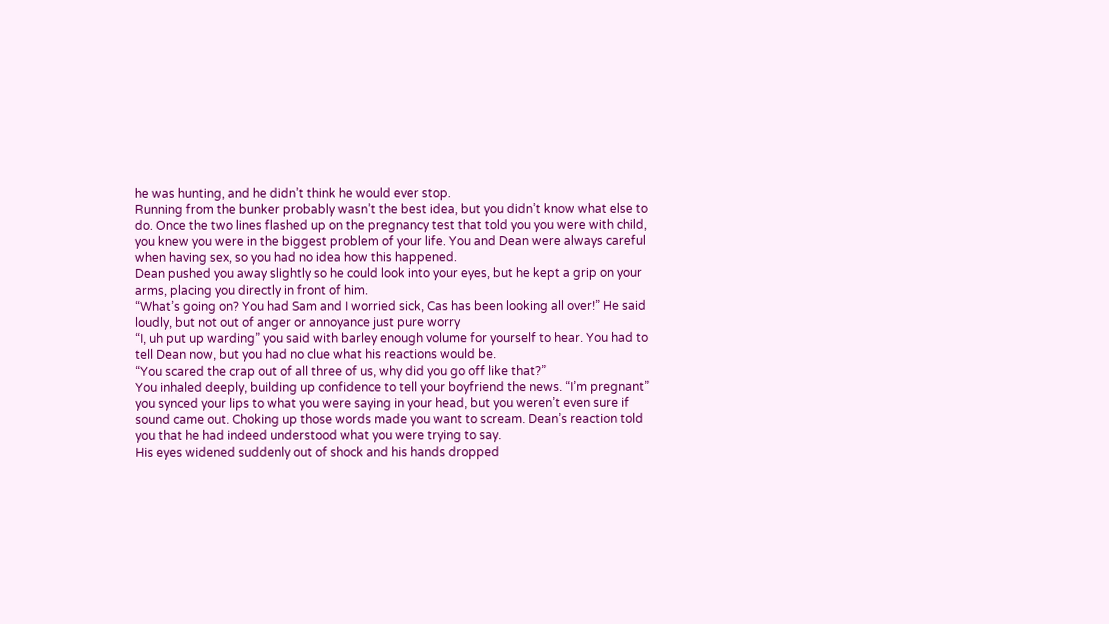he was hunting, and he didn’t think he would ever stop.
Running from the bunker probably wasn’t the best idea, but you didn’t know what else to do. Once the two lines flashed up on the pregnancy test that told you you were with child, you knew you were in the biggest problem of your life. You and Dean were always careful when having sex, so you had no idea how this happened.
Dean pushed you away slightly so he could look into your eyes, but he kept a grip on your arms, placing you directly in front of him.
“What’s going on? You had Sam and I worried sick, Cas has been looking all over!” He said loudly, but not out of anger or annoyance just pure worry
“I, uh put up warding” you said with barley enough volume for yourself to hear. You had to tell Dean now, but you had no clue what his reactions would be.
“You scared the crap out of all three of us, why did you go off like that?”
You inhaled deeply, building up confidence to tell your boyfriend the news. “I’m pregnant” you synced your lips to what you were saying in your head, but you weren’t even sure if sound came out. Choking up those words made you want to scream. Dean’s reaction told you that he had indeed understood what you were trying to say.
His eyes widened suddenly out of shock and his hands dropped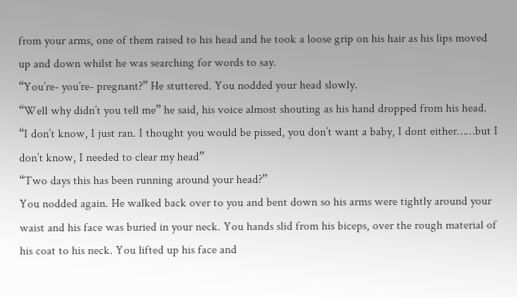from your arms, one of them raised to his head and he took a loose grip on his hair as his lips moved up and down whilst he was searching for words to say.
“You’re- you’re- pregnant?” He stuttered. You nodded your head slowly.
“Well why didn’t you tell me” he said, his voice almost shouting as his hand dropped from his head.
“I don’t know, I just ran. I thought you would be pissed, you don’t want a baby, I dont either……but I don’t know, I needed to clear my head”
“Two days this has been running around your head?”
You nodded again. He walked back over to you and bent down so his arms were tightly around your waist and his face was buried in your neck. You hands slid from his biceps, over the rough material of his coat to his neck. You lifted up his face and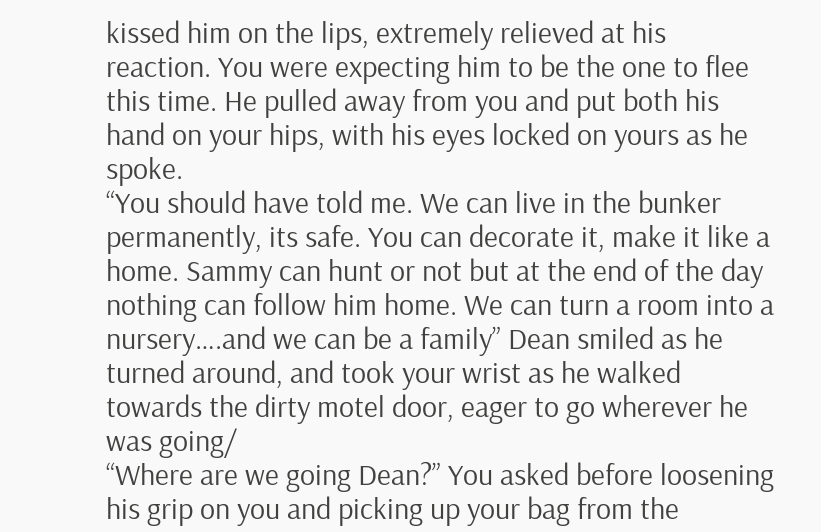kissed him on the lips, extremely relieved at his reaction. You were expecting him to be the one to flee this time. He pulled away from you and put both his hand on your hips, with his eyes locked on yours as he spoke.
“You should have told me. We can live in the bunker permanently, its safe. You can decorate it, make it like a home. Sammy can hunt or not but at the end of the day nothing can follow him home. We can turn a room into a nursery….and we can be a family” Dean smiled as he turned around, and took your wrist as he walked towards the dirty motel door, eager to go wherever he was going/
“Where are we going Dean?” You asked before loosening his grip on you and picking up your bag from the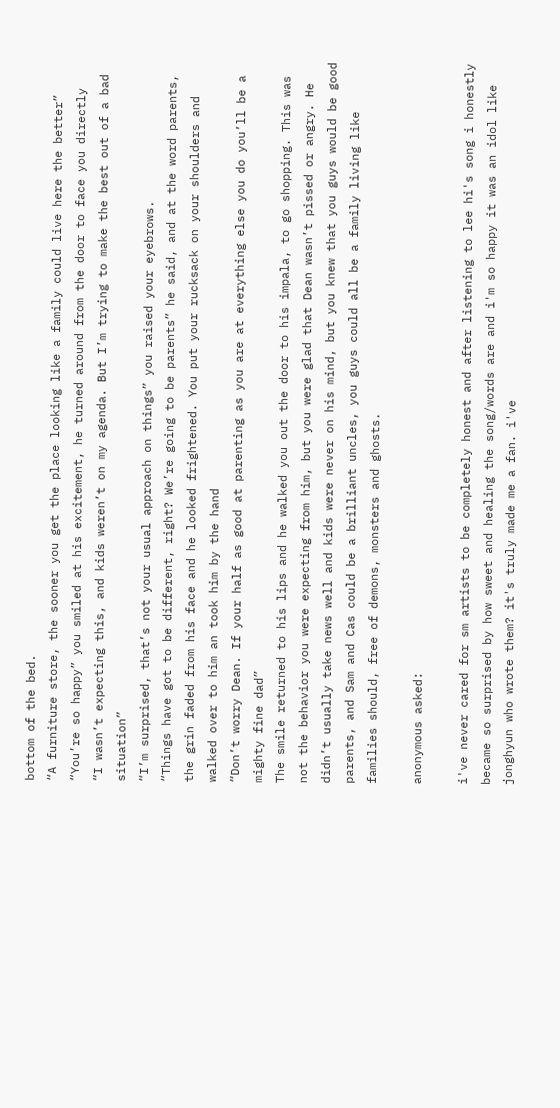bottom of the bed.
“A furniture store, the sooner you get the place looking like a family could live here the better”
“You’re so happy” you smiled at his excitement, he turned around from the door to face you directly
“I wasn’t expecting this, and kids weren’t on my agenda. But I’m trying to make the best out of a bad situation”
“I’m surprised, that’s not your usual approach on things” you raised your eyebrows.
“Things have got to be different, right? We’re going to be parents” he said, and at the word parents, the grin faded from his face and he looked frightened. You put your rucksack on your shoulders and walked over to him an took him by the hand
“Don’t worry Dean. If your half as good at parenting as you are at everything else you do you’ll be a mighty fine dad”
The smile returned to his lips and he walked you out the door to his impala, to go shopping. This was not the behavior you were expecting from him, but you were glad that Dean wasn’t pissed or angry. He didn’t usually take news well and kids were never on his mind, but you knew that you guys would be good parents, and Sam and Cas could be a brilliant uncles, you guys could all be a family living like families should, free of demons, monsters and ghosts.

anonymous asked:

i've never cared for sm artists to be completely honest and after listening to lee hi's song i honestly became so surprised by how sweet and healing the song/words are and i'm so happy it was an idol like jonghyun who wrote them? it's truly made me a fan. i've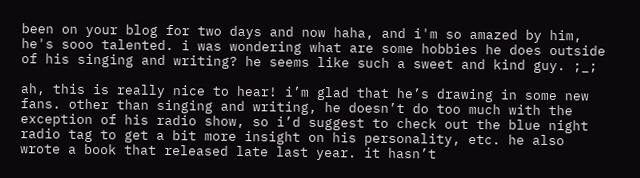been on your blog for two days and now haha, and i'm so amazed by him, he's sooo talented. i was wondering what are some hobbies he does outside of his singing and writing? he seems like such a sweet and kind guy. ;_;

ah, this is really nice to hear! i’m glad that he’s drawing in some new fans. other than singing and writing, he doesn’t do too much with the exception of his radio show, so i’d suggest to check out the blue night radio tag to get a bit more insight on his personality, etc. he also wrote a book that released late last year. it hasn’t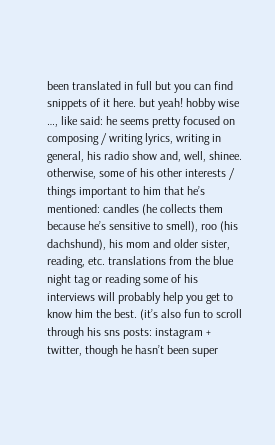been translated in full but you can find snippets of it here. but yeah! hobby wise …, like said: he seems pretty focused on composing / writing lyrics, writing in general, his radio show and, well, shinee. otherwise, some of his other interests / things important to him that he’s mentioned: candles (he collects them because he’s sensitive to smell), roo (his dachshund), his mom and older sister, reading, etc. translations from the blue night tag or reading some of his interviews will probably help you get to know him the best. (it’s also fun to scroll through his sns posts: instagram + twitter, though he hasn’t been super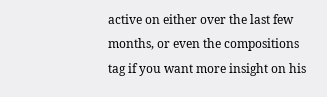active on either over the last few months, or even the compositions tag if you want more insight on his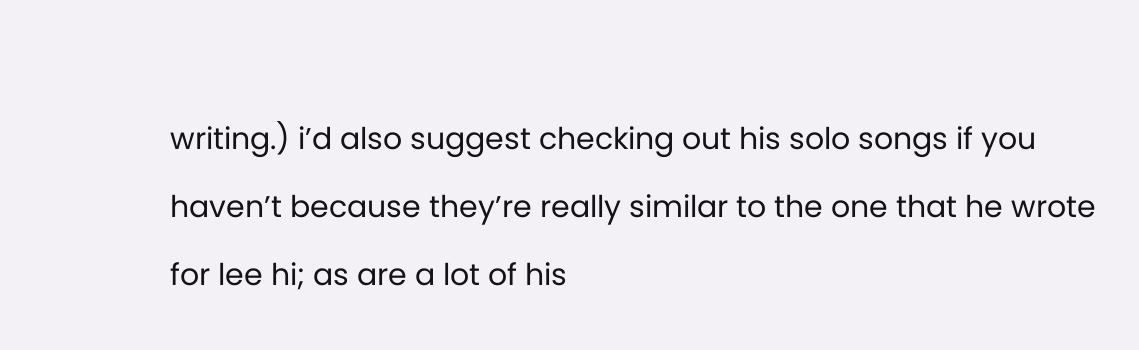writing.) i’d also suggest checking out his solo songs if you haven’t because they’re really similar to the one that he wrote for lee hi; as are a lot of his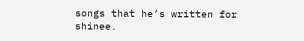songs that he’s written for shinee.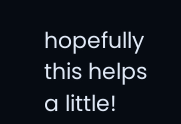hopefully this helps a little!